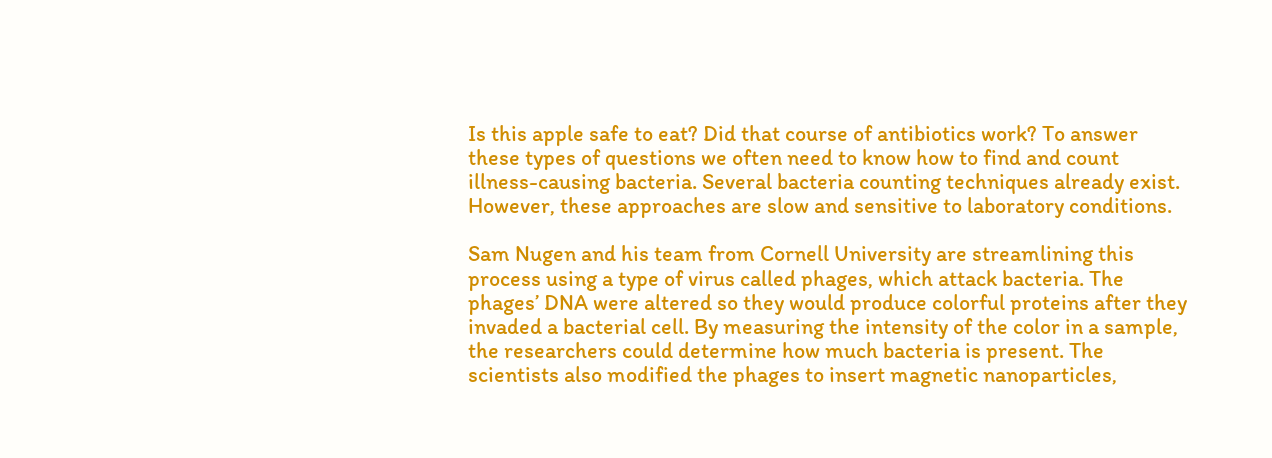Is this apple safe to eat? Did that course of antibiotics work? To answer these types of questions we often need to know how to find and count illness-causing bacteria. Several bacteria counting techniques already exist. However, these approaches are slow and sensitive to laboratory conditions.

Sam Nugen and his team from Cornell University are streamlining this process using a type of virus called phages, which attack bacteria. The phages’ DNA were altered so they would produce colorful proteins after they invaded a bacterial cell. By measuring the intensity of the color in a sample, the researchers could determine how much bacteria is present. The scientists also modified the phages to insert magnetic nanoparticles,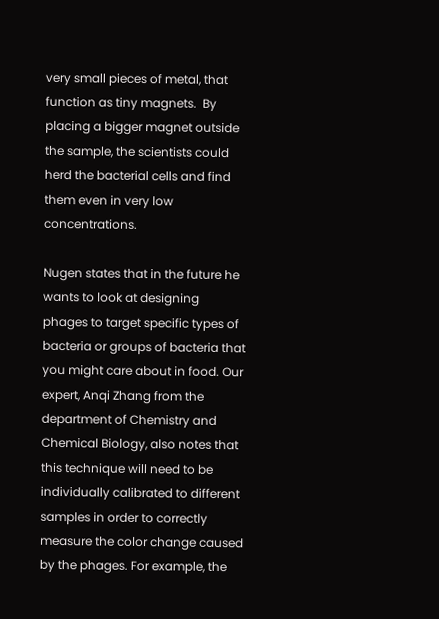very small pieces of metal, that function as tiny magnets.  By placing a bigger magnet outside the sample, the scientists could herd the bacterial cells and find them even in very low concentrations.

Nugen states that in the future he wants to look at designing phages to target specific types of bacteria or groups of bacteria that you might care about in food. Our expert, Anqi Zhang from the department of Chemistry and Chemical Biology, also notes that this technique will need to be individually calibrated to different samples in order to correctly measure the color change caused by the phages. For example, the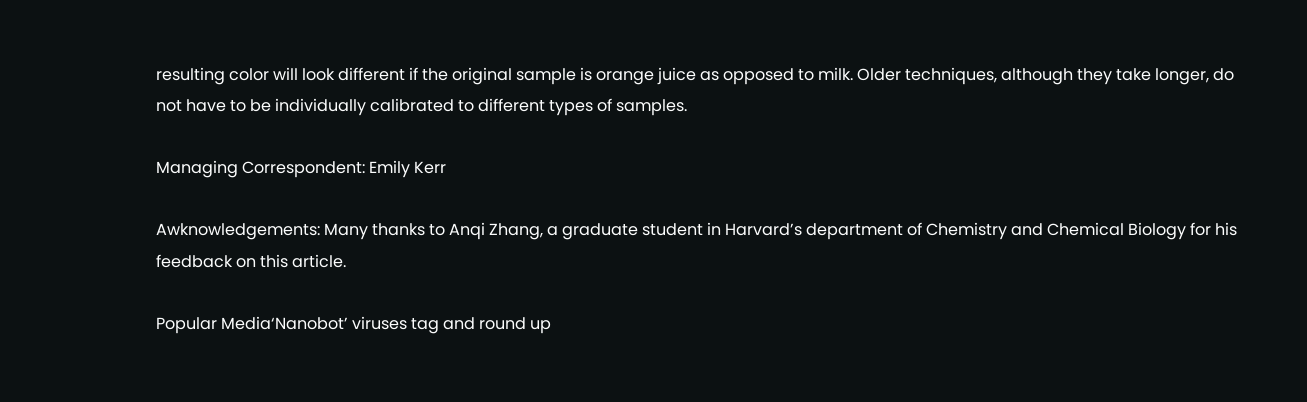resulting color will look different if the original sample is orange juice as opposed to milk. Older techniques, although they take longer, do not have to be individually calibrated to different types of samples.

Managing Correspondent: Emily Kerr

Awknowledgements: Many thanks to Anqi Zhang, a graduate student in Harvard’s department of Chemistry and Chemical Biology for his feedback on this article.

Popular Media‘Nanobot’ viruses tag and round up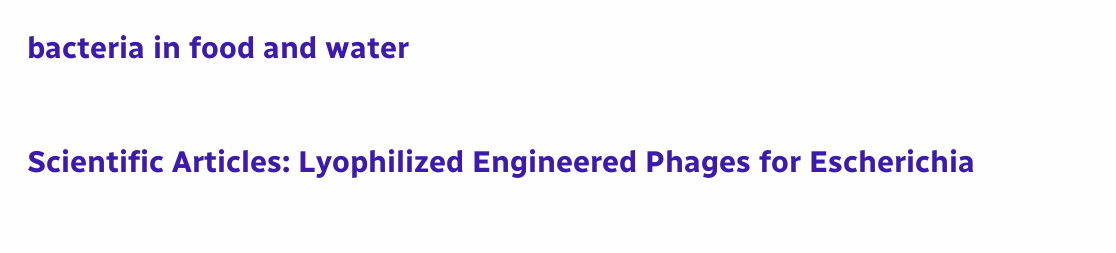bacteria in food and water

Scientific Articles: Lyophilized Engineered Phages for Escherichia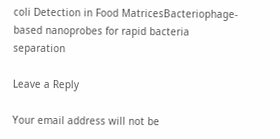coli Detection in Food MatricesBacteriophage-based nanoprobes for rapid bacteria separation

Leave a Reply

Your email address will not be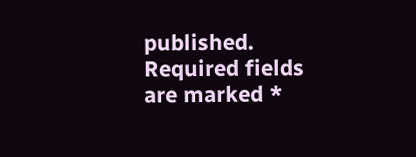published. Required fields are marked *